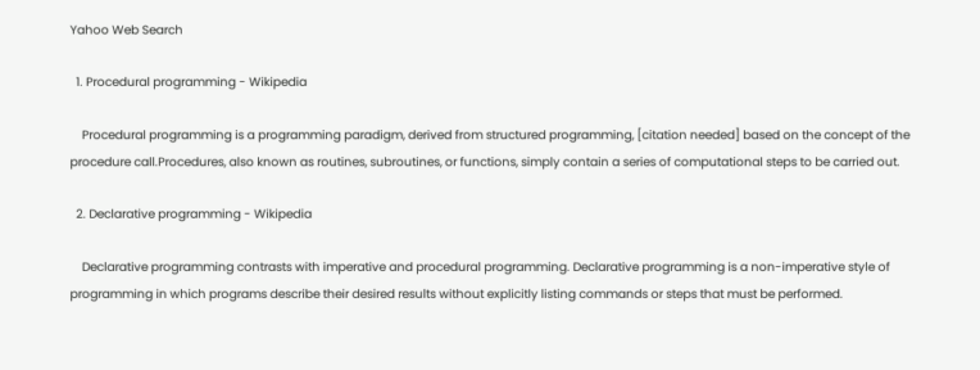Yahoo Web Search

  1. Procedural programming - Wikipedia

    Procedural programming is a programming paradigm, derived from structured programming, [citation needed] based on the concept of the procedure call.Procedures, also known as routines, subroutines, or functions, simply contain a series of computational steps to be carried out.

  2. Declarative programming - Wikipedia

    Declarative programming contrasts with imperative and procedural programming. Declarative programming is a non-imperative style of programming in which programs describe their desired results without explicitly listing commands or steps that must be performed.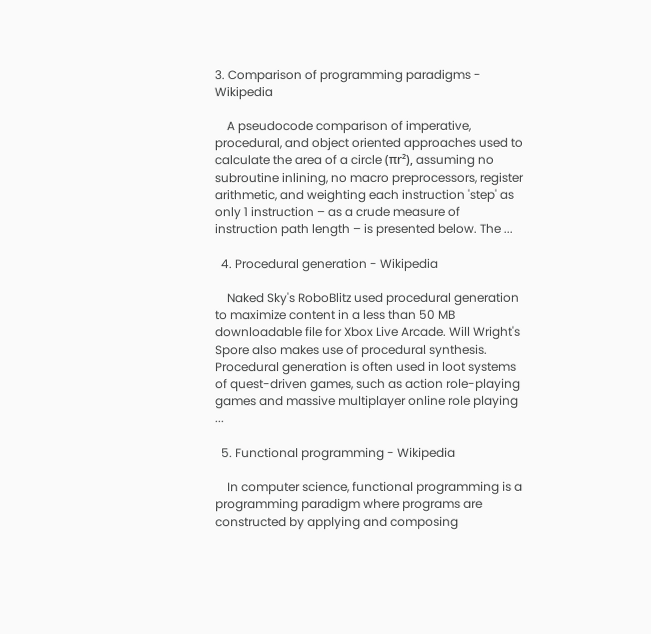3. Comparison of programming paradigms - Wikipedia

    A pseudocode comparison of imperative, procedural, and object oriented approaches used to calculate the area of a circle (πr²), assuming no subroutine inlining, no macro preprocessors, register arithmetic, and weighting each instruction 'step' as only 1 instruction – as a crude measure of instruction path length – is presented below. The ...

  4. Procedural generation - Wikipedia

    Naked Sky's RoboBlitz used procedural generation to maximize content in a less than 50 MB downloadable file for Xbox Live Arcade. Will Wright's Spore also makes use of procedural synthesis. Procedural generation is often used in loot systems of quest-driven games, such as action role-playing games and massive multiplayer online role playing ...

  5. Functional programming - Wikipedia

    In computer science, functional programming is a programming paradigm where programs are constructed by applying and composing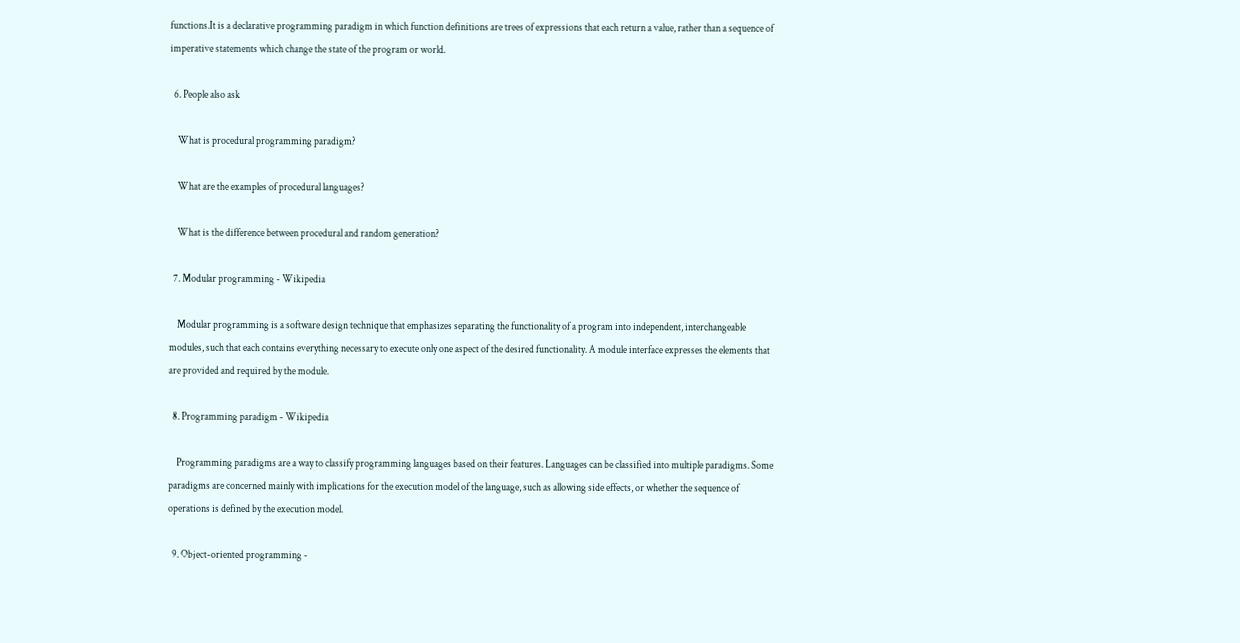functions.It is a declarative programming paradigm in which function definitions are trees of expressions that each return a value, rather than a sequence of imperative statements which change the state of the program or world.

  6. People also ask

    What is procedural programming paradigm?

    What are the examples of procedural languages?

    What is the difference between procedural and random generation?

  7. Modular programming - Wikipedia

    Modular programming is a software design technique that emphasizes separating the functionality of a program into independent, interchangeable modules, such that each contains everything necessary to execute only one aspect of the desired functionality. A module interface expresses the elements that are provided and required by the module.

  8. Programming paradigm - Wikipedia

    Programming paradigms are a way to classify programming languages based on their features. Languages can be classified into multiple paradigms. Some paradigms are concerned mainly with implications for the execution model of the language, such as allowing side effects, or whether the sequence of operations is defined by the execution model.

  9. Object-oriented programming -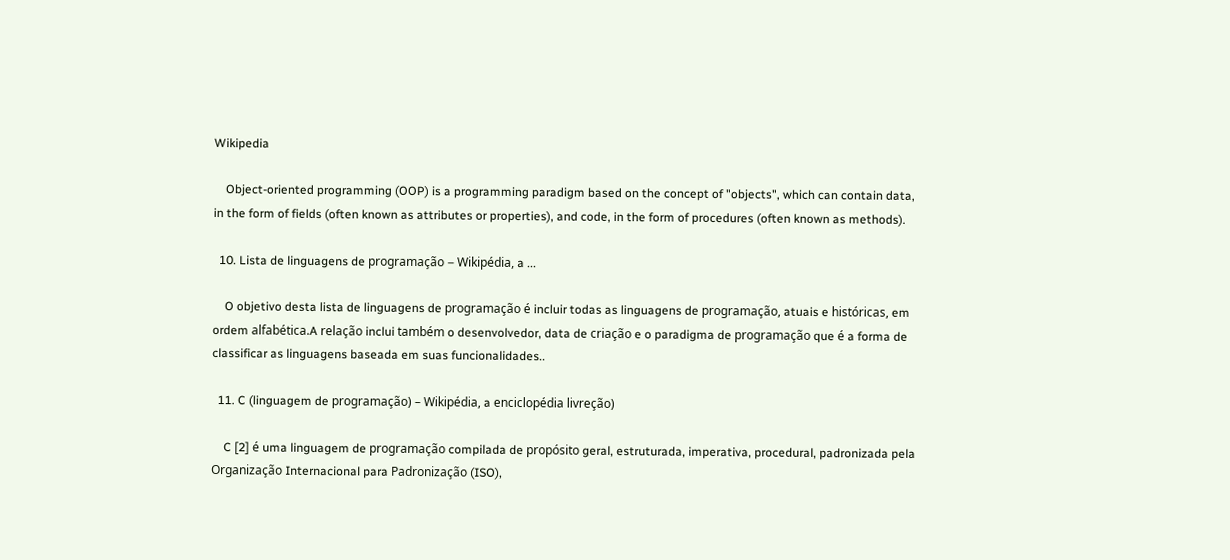Wikipedia

    Object-oriented programming (OOP) is a programming paradigm based on the concept of "objects", which can contain data, in the form of fields (often known as attributes or properties), and code, in the form of procedures (often known as methods).

  10. Lista de linguagens de programação – Wikipédia, a ...

    O objetivo desta lista de linguagens de programação é incluir todas as linguagens de programação, atuais e históricas, em ordem alfabética.A relação inclui também o desenvolvedor, data de criação e o paradigma de programação que é a forma de classificar as linguagens baseada em suas funcionalidades..

  11. C (linguagem de programação) – Wikipédia, a enciclopédia livreção)

    C [2] é uma linguagem de programação compilada de propósito geral, estruturada, imperativa, procedural, padronizada pela Organização Internacional para Padronização (ISO),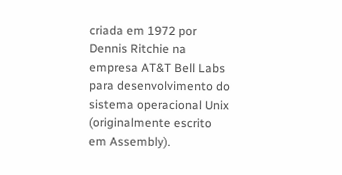criada em 1972 por Dennis Ritchie na empresa AT&T Bell Labs para desenvolvimento do sistema operacional Unix (originalmente escrito em Assembly).